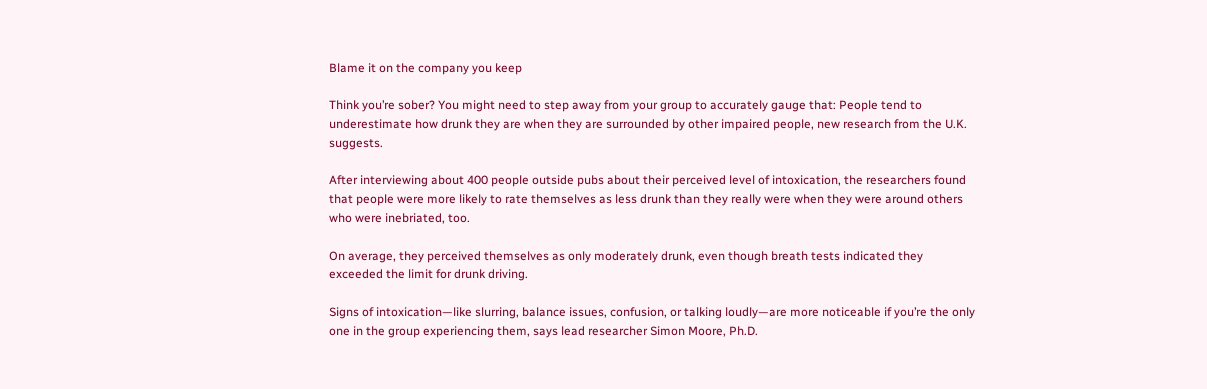Blame it on the company you keep

Think you’re sober? You might need to step away from your group to accurately gauge that: People tend to underestimate how drunk they are when they are surrounded by other impaired people, new research from the U.K. suggests.

After interviewing about 400 people outside pubs about their perceived level of intoxication, the researchers found that people were more likely to rate themselves as less drunk than they really were when they were around others who were inebriated, too.

On average, they perceived themselves as only moderately drunk, even though breath tests indicated they exceeded the limit for drunk driving.

Signs of intoxication—like slurring, balance issues, confusion, or talking loudly—are more noticeable if you’re the only one in the group experiencing them, says lead researcher Simon Moore, Ph.D.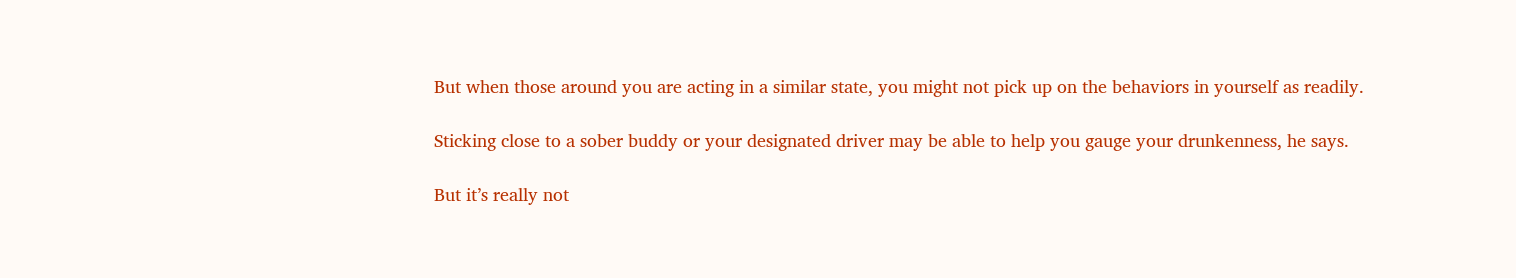But when those around you are acting in a similar state, you might not pick up on the behaviors in yourself as readily.

Sticking close to a sober buddy or your designated driver may be able to help you gauge your drunkenness, he says.

But it’s really not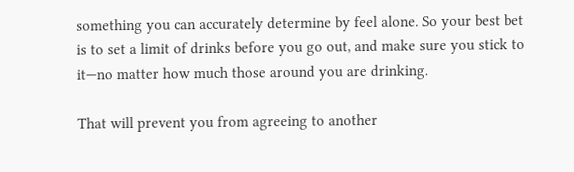something you can accurately determine by feel alone. So your best bet is to set a limit of drinks before you go out, and make sure you stick to it—no matter how much those around you are drinking.

That will prevent you from agreeing to another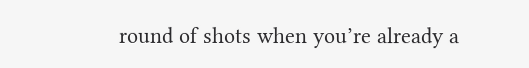round of shots when you’re already a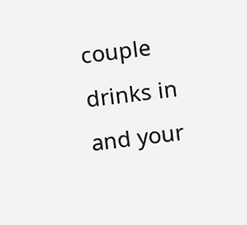couple drinks in and your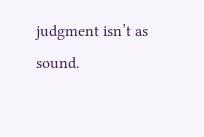judgment isn’t as sound.